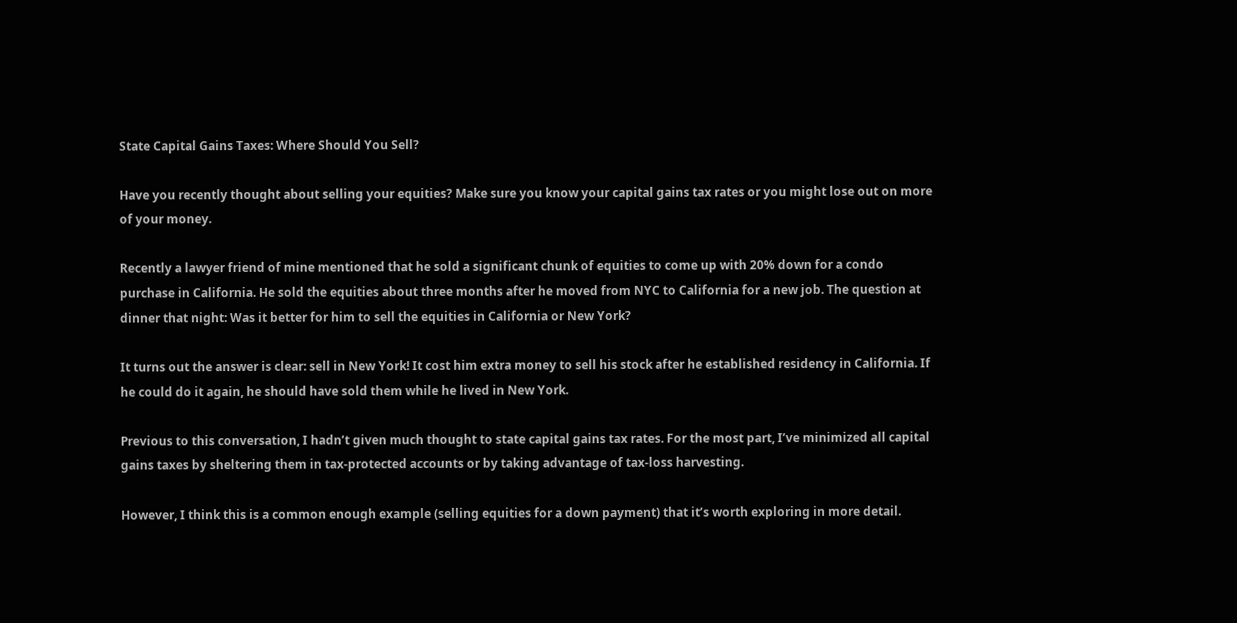State Capital Gains Taxes: Where Should You Sell?

Have you recently thought about selling your equities? Make sure you know your capital gains tax rates or you might lose out on more of your money.

Recently a lawyer friend of mine mentioned that he sold a significant chunk of equities to come up with 20% down for a condo purchase in California. He sold the equities about three months after he moved from NYC to California for a new job. The question at dinner that night: Was it better for him to sell the equities in California or New York?

It turns out the answer is clear: sell in New York! It cost him extra money to sell his stock after he established residency in California. If he could do it again, he should have sold them while he lived in New York.

Previous to this conversation, I hadn’t given much thought to state capital gains tax rates. For the most part, I’ve minimized all capital gains taxes by sheltering them in tax-protected accounts or by taking advantage of tax-loss harvesting.

However, I think this is a common enough example (selling equities for a down payment) that it’s worth exploring in more detail.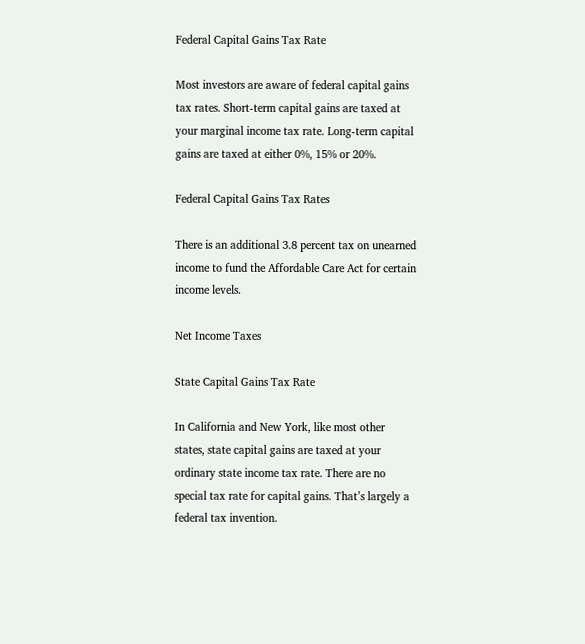Federal Capital Gains Tax Rate

Most investors are aware of federal capital gains tax rates. Short-term capital gains are taxed at your marginal income tax rate. Long-term capital gains are taxed at either 0%, 15% or 20%.

Federal Capital Gains Tax Rates

There is an additional 3.8 percent tax on unearned income to fund the Affordable Care Act for certain income levels.

Net Income Taxes

State Capital Gains Tax Rate

In California and New York, like most other states, state capital gains are taxed at your ordinary state income tax rate. There are no special tax rate for capital gains. That’s largely a federal tax invention.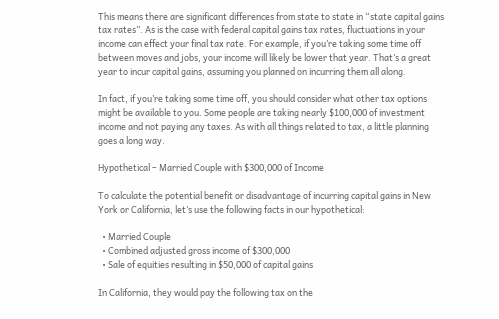This means there are significant differences from state to state in “state capital gains tax rates”. As is the case with federal capital gains tax rates, fluctuations in your income can effect your final tax rate. For example, if you’re taking some time off between moves and jobs, your income will likely be lower that year. That’s a great year to incur capital gains, assuming you planned on incurring them all along.

In fact, if you’re taking some time off, you should consider what other tax options might be available to you. Some people are taking nearly $100,000 of investment income and not paying any taxes. As with all things related to tax, a little planning goes a long way.

Hypothetical – Married Couple with $300,000 of Income

To calculate the potential benefit or disadvantage of incurring capital gains in New York or California, let’s use the following facts in our hypothetical:

  • Married Couple
  • Combined adjusted gross income of $300,000
  • Sale of equities resulting in $50,000 of capital gains

In California, they would pay the following tax on the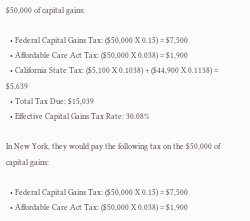$50,000 of capital gains:

  • Federal Capital Gains Tax: ($50,000 X 0.15) = $7,500
  • Affordable Care Act Tax: ($50,000 X 0.038) = $1,900
  • California State Tax: ($5,100 X 0.1038) + ($44,900 X 0.1138) = $5,639
  • Total Tax Due: $15,039
  • Effective Capital Gains Tax Rate: 30.08%

In New York, they would pay the following tax on the $50,000 of capital gains:

  • Federal Capital Gains Tax: ($50,000 X 0.15) = $7,500
  • Affordable Care Act Tax: ($50,000 X 0.038) = $1,900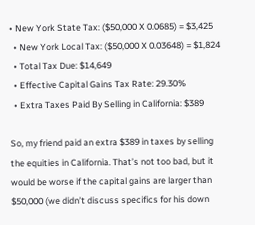• New York State Tax: ($50,000 X 0.0685) = $3,425
  • New York Local Tax: ($50,000 X 0.03648) = $1,824
  • Total Tax Due: $14,649
  • Effective Capital Gains Tax Rate: 29.30%
  • Extra Taxes Paid By Selling in California: $389

So, my friend paid an extra $389 in taxes by selling the equities in California. That’s not too bad, but it would be worse if the capital gains are larger than $50,000 (we didn’t discuss specifics for his down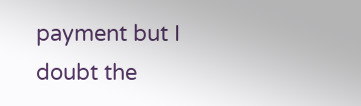payment but I doubt the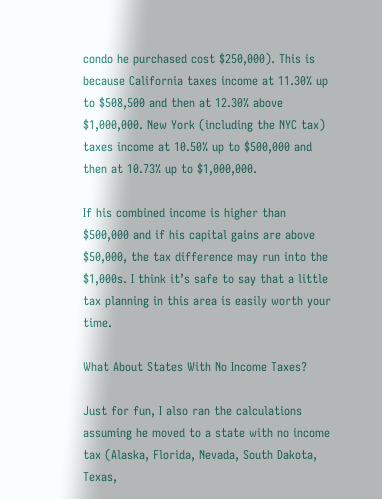condo he purchased cost $250,000). This is because California taxes income at 11.30% up to $508,500 and then at 12.30% above $1,000,000. New York (including the NYC tax) taxes income at 10.50% up to $500,000 and then at 10.73% up to $1,000,000.

If his combined income is higher than $500,000 and if his capital gains are above $50,000, the tax difference may run into the $1,000s. I think it’s safe to say that a little tax planning in this area is easily worth your time.

What About States With No Income Taxes?

Just for fun, I also ran the calculations assuming he moved to a state with no income tax (Alaska, Florida, Nevada, South Dakota, Texas,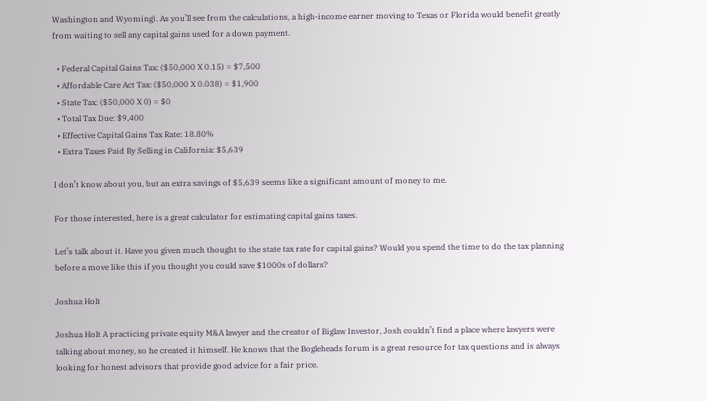Washington and Wyoming). As you’ll see from the calculations, a high-income earner moving to Texas or Florida would benefit greatly from waiting to sell any capital gains used for a down payment.

  • Federal Capital Gains Tax: ($50,000 X 0.15) = $7,500
  • Affordable Care Act Tax: ($50,000 X 0.038) = $1,900
  • State Tax: ($50,000 X 0) = $0
  • Total Tax Due: $9,400
  • Effective Capital Gains Tax Rate: 18.80%
  • Extra Taxes Paid By Selling in California: $5,639

I don’t know about you, but an extra savings of $5,639 seems like a significant amount of money to me.

For those interested, here is a great calculator for estimating capital gains taxes.

Let’s talk about it. Have you given much thought to the state tax rate for capital gains? Would you spend the time to do the tax planning before a move like this if you thought you could save $1000s of dollars?

Joshua Holt

Joshua Holt A practicing private equity M&A lawyer and the creator of Biglaw Investor, Josh couldn’t find a place where lawyers were talking about money, so he created it himself. He knows that the Bogleheads forum is a great resource for tax questions and is always looking for honest advisors that provide good advice for a fair price.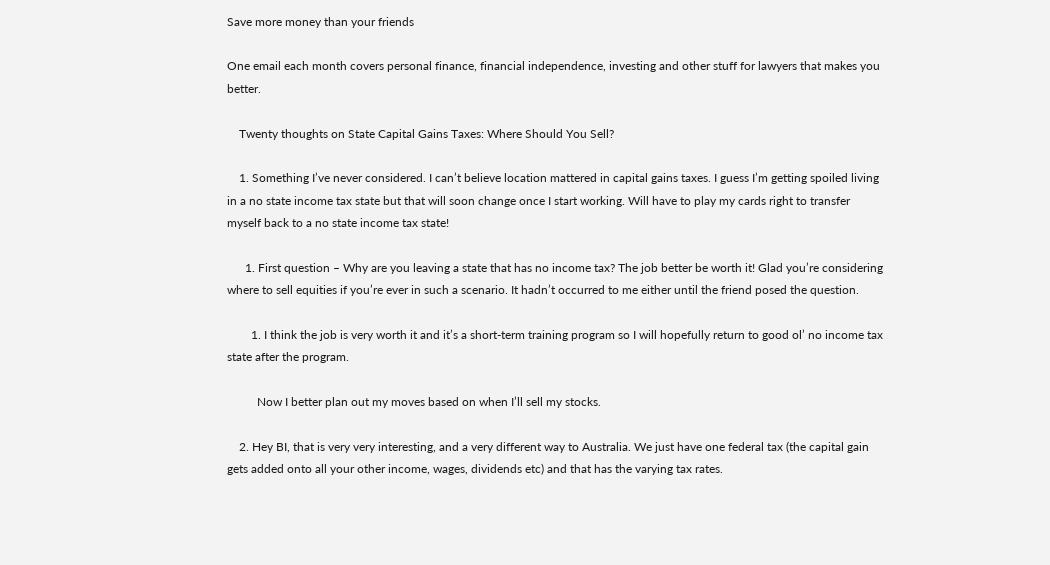Save more money than your friends

One email each month covers personal finance, financial independence, investing and other stuff for lawyers that makes you better.

    Twenty thoughts on State Capital Gains Taxes: Where Should You Sell?

    1. Something I’ve never considered. I can’t believe location mattered in capital gains taxes. I guess I’m getting spoiled living in a no state income tax state but that will soon change once I start working. Will have to play my cards right to transfer myself back to a no state income tax state!

      1. First question – Why are you leaving a state that has no income tax? The job better be worth it! Glad you’re considering where to sell equities if you’re ever in such a scenario. It hadn’t occurred to me either until the friend posed the question.

        1. I think the job is very worth it and it’s a short-term training program so I will hopefully return to good ol’ no income tax state after the program.

          Now I better plan out my moves based on when I’ll sell my stocks.

    2. Hey BI, that is very very interesting, and a very different way to Australia. We just have one federal tax (the capital gain gets added onto all your other income, wages, dividends etc) and that has the varying tax rates.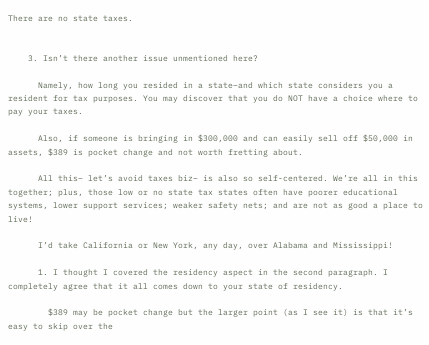There are no state taxes.


    3. Isn’t there another issue unmentioned here?

      Namely, how long you resided in a state–and which state considers you a resident for tax purposes. You may discover that you do NOT have a choice where to pay your taxes.

      Also, if someone is bringing in $300,000 and can easily sell off $50,000 in assets, $389 is pocket change and not worth fretting about.

      All this– let’s avoid taxes biz– is also so self-centered. We’re all in this together; plus, those low or no state tax states often have poorer educational systems, lower support services; weaker safety nets; and are not as good a place to live!

      I’d take California or New York, any day, over Alabama and Mississippi!

      1. I thought I covered the residency aspect in the second paragraph. I completely agree that it all comes down to your state of residency.

        $389 may be pocket change but the larger point (as I see it) is that it’s easy to skip over the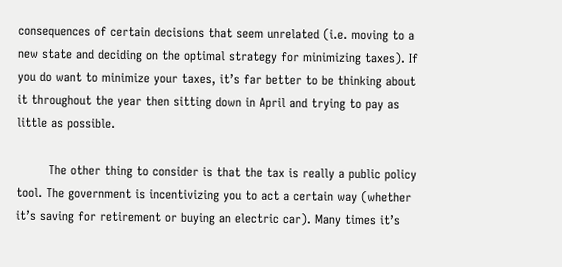consequences of certain decisions that seem unrelated (i.e. moving to a new state and deciding on the optimal strategy for minimizing taxes). If you do want to minimize your taxes, it’s far better to be thinking about it throughout the year then sitting down in April and trying to pay as little as possible.

        The other thing to consider is that the tax is really a public policy tool. The government is incentivizing you to act a certain way (whether it’s saving for retirement or buying an electric car). Many times it’s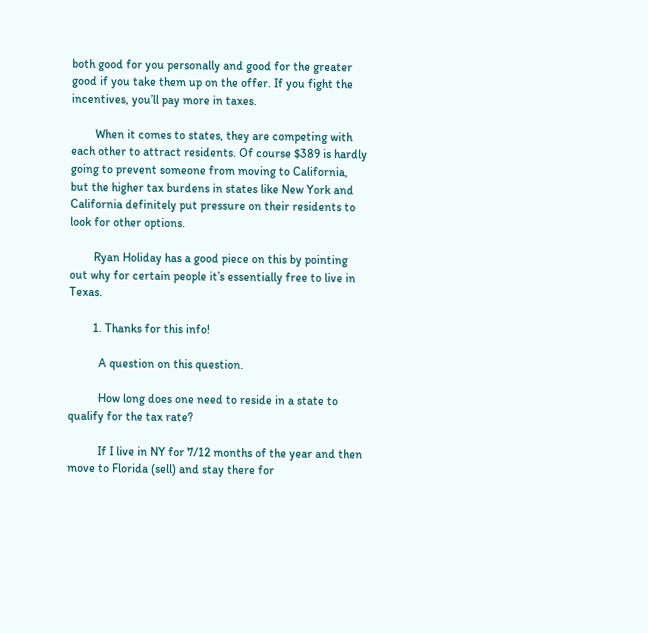both good for you personally and good for the greater good if you take them up on the offer. If you fight the incentives, you’ll pay more in taxes.

        When it comes to states, they are competing with each other to attract residents. Of course $389 is hardly going to prevent someone from moving to California, but the higher tax burdens in states like New York and California definitely put pressure on their residents to look for other options.

        Ryan Holiday has a good piece on this by pointing out why for certain people it’s essentially free to live in Texas.

        1. Thanks for this info!

          A question on this question.

          How long does one need to reside in a state to qualify for the tax rate?

          If I live in NY for 7/12 months of the year and then move to Florida (sell) and stay there for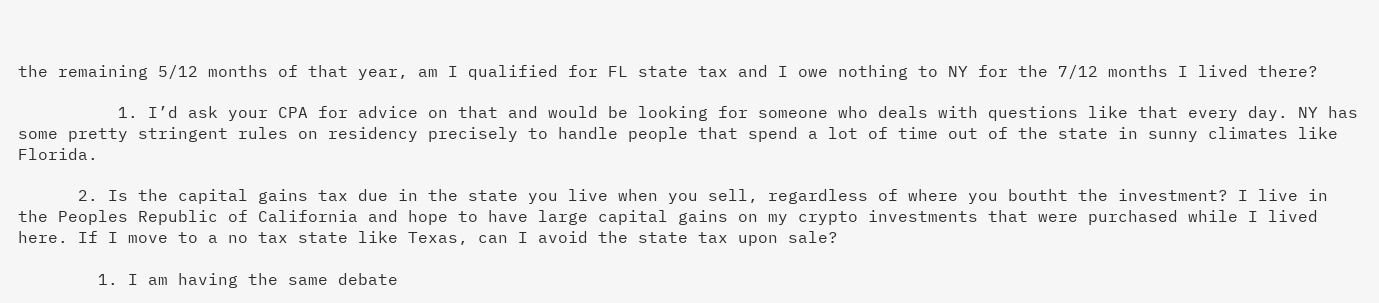the remaining 5/12 months of that year, am I qualified for FL state tax and I owe nothing to NY for the 7/12 months I lived there?

          1. I’d ask your CPA for advice on that and would be looking for someone who deals with questions like that every day. NY has some pretty stringent rules on residency precisely to handle people that spend a lot of time out of the state in sunny climates like Florida.

      2. Is the capital gains tax due in the state you live when you sell, regardless of where you boutht the investment? I live in the Peoples Republic of California and hope to have large capital gains on my crypto investments that were purchased while I lived here. If I move to a no tax state like Texas, can I avoid the state tax upon sale?

        1. I am having the same debate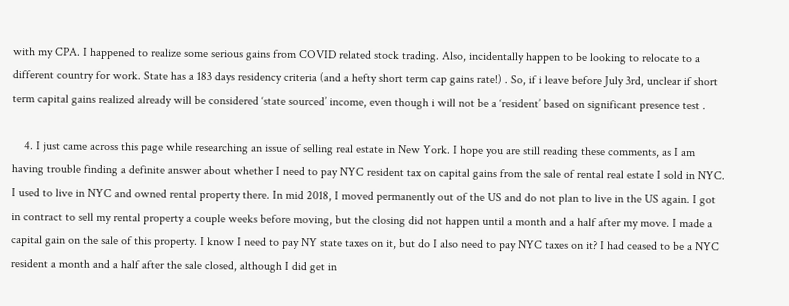with my CPA. I happened to realize some serious gains from COVID related stock trading. Also, incidentally happen to be looking to relocate to a different country for work. State has a 183 days residency criteria (and a hefty short term cap gains rate!) . So, if i leave before July 3rd, unclear if short term capital gains realized already will be considered ‘state sourced’ income, even though i will not be a ‘resident’ based on significant presence test .

    4. I just came across this page while researching an issue of selling real estate in New York. I hope you are still reading these comments, as I am having trouble finding a definite answer about whether I need to pay NYC resident tax on capital gains from the sale of rental real estate I sold in NYC. I used to live in NYC and owned rental property there. In mid 2018, I moved permanently out of the US and do not plan to live in the US again. I got in contract to sell my rental property a couple weeks before moving, but the closing did not happen until a month and a half after my move. I made a capital gain on the sale of this property. I know I need to pay NY state taxes on it, but do I also need to pay NYC taxes on it? I had ceased to be a NYC resident a month and a half after the sale closed, although I did get in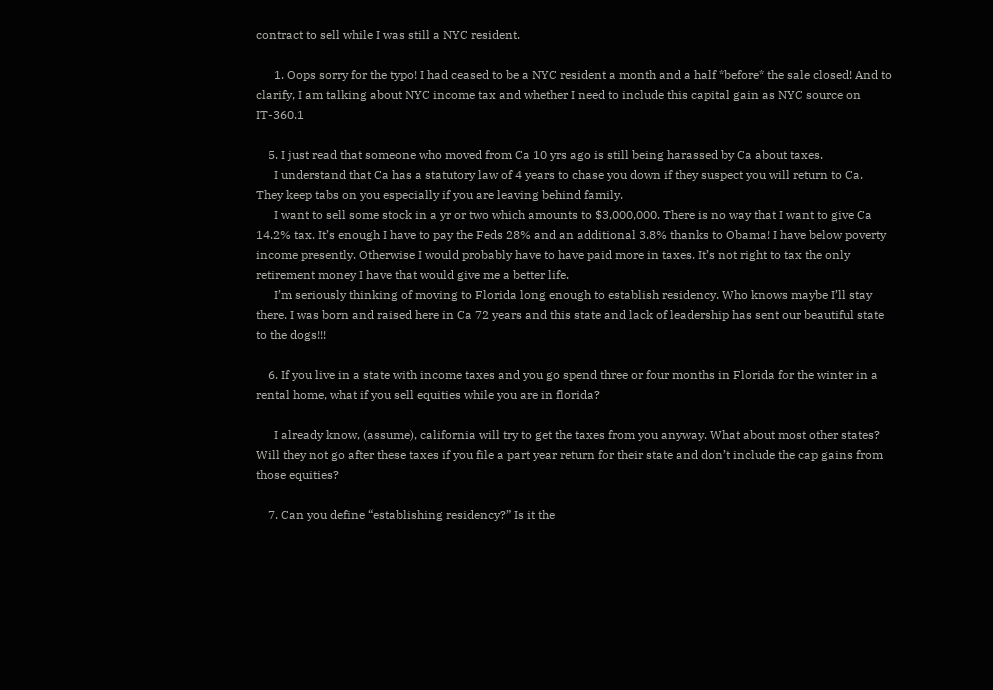contract to sell while I was still a NYC resident.

      1. Oops sorry for the typo! I had ceased to be a NYC resident a month and a half *before* the sale closed! And to clarify, I am talking about NYC income tax and whether I need to include this capital gain as NYC source on IT-360.1

    5. I just read that someone who moved from Ca 10 yrs ago is still being harassed by Ca about taxes.
      I understand that Ca has a statutory law of 4 years to chase you down if they suspect you will return to Ca. They keep tabs on you especially if you are leaving behind family.
      I want to sell some stock in a yr or two which amounts to $3,000,000. There is no way that I want to give Ca 14.2% tax. It’s enough I have to pay the Feds 28% and an additional 3.8% thanks to Obama! I have below poverty income presently. Otherwise I would probably have to have paid more in taxes. It’s not right to tax the only retirement money I have that would give me a better life.
      I’m seriously thinking of moving to Florida long enough to establish residency. Who knows maybe I’ll stay there. I was born and raised here in Ca 72 years and this state and lack of leadership has sent our beautiful state to the dogs!!!

    6. If you live in a state with income taxes and you go spend three or four months in Florida for the winter in a rental home, what if you sell equities while you are in florida?

      I already know, (assume), california will try to get the taxes from you anyway. What about most other states? Will they not go after these taxes if you file a part year return for their state and don’t include the cap gains from those equities?

    7. Can you define “establishing residency?” Is it the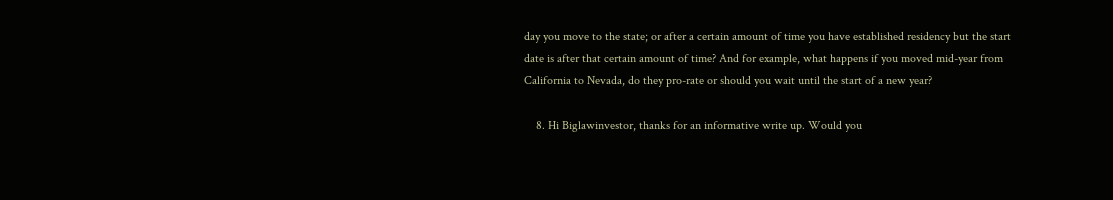day you move to the state; or after a certain amount of time you have established residency but the start date is after that certain amount of time? And for example, what happens if you moved mid-year from California to Nevada, do they pro-rate or should you wait until the start of a new year?

    8. Hi Biglawinvestor, thanks for an informative write up. Would you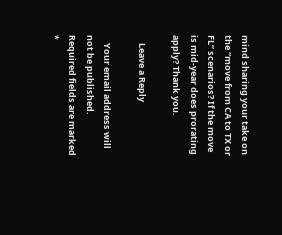mind sharing your take on the “move from CA to TX or FL” scenarios? If the move is mid-year does prorating apply? Thank you.

    Leave a Reply

    Your email address will not be published. Required fields are marked *